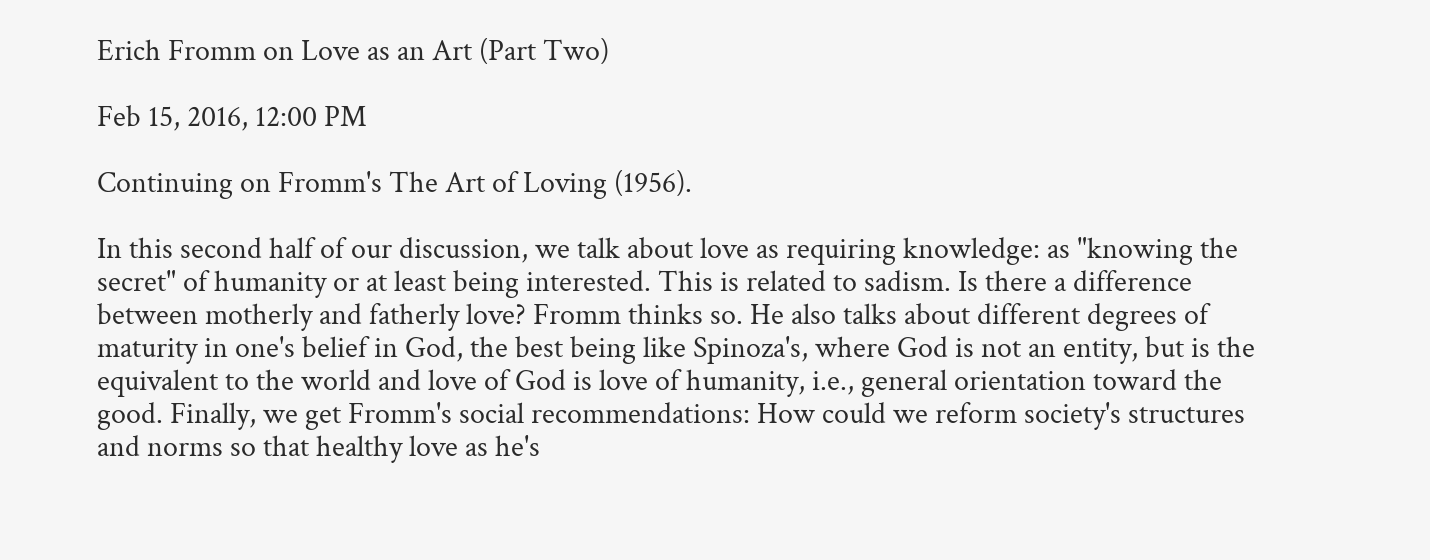Erich Fromm on Love as an Art (Part Two)

Feb 15, 2016, 12:00 PM

Continuing on Fromm's The Art of Loving (1956).

In this second half of our discussion, we talk about love as requiring knowledge: as "knowing the secret" of humanity or at least being interested. This is related to sadism. Is there a difference between motherly and fatherly love? Fromm thinks so. He also talks about different degrees of maturity in one's belief in God, the best being like Spinoza's, where God is not an entity, but is the equivalent to the world and love of God is love of humanity, i.e., general orientation toward the good. Finally, we get Fromm's social recommendations: How could we reform society's structures and norms so that healthy love as he's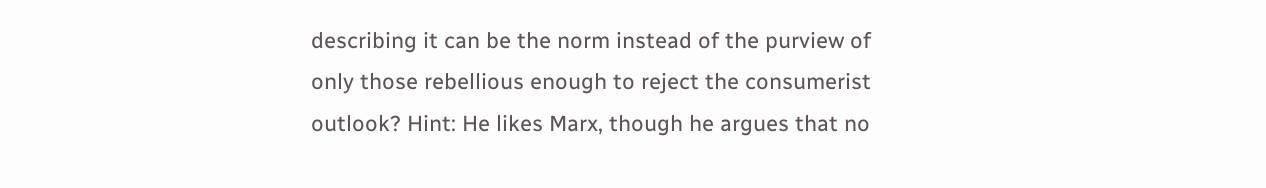describing it can be the norm instead of the purview of only those rebellious enough to reject the consumerist outlook? Hint: He likes Marx, though he argues that no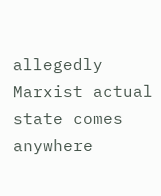allegedly Marxist actual state comes anywhere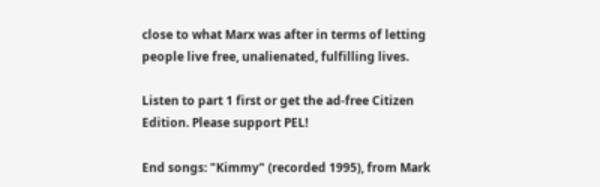close to what Marx was after in terms of letting people live free, unalienated, fulfilling lives.

Listen to part 1 first or get the ad-free Citizen Edition. Please support PEL!

End songs: "Kimmy" (recorded 1995), from Mark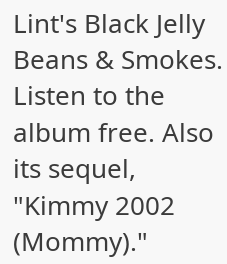Lint's Black Jelly Beans & Smokes. Listen to the album free. Also its sequel, "Kimmy 2002 (Mommy)."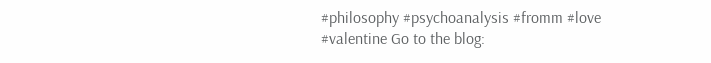#philosophy #psychoanalysis #fromm #love #valentine Go to the blog: